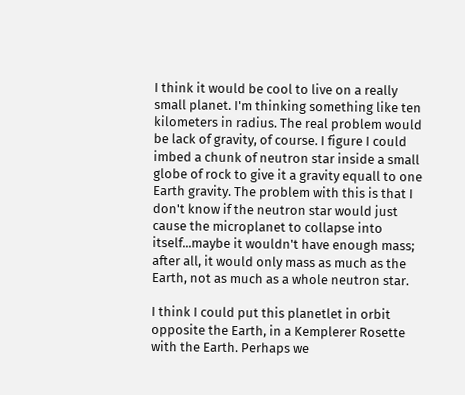I think it would be cool to live on a really small planet. I'm thinking something like ten kilometers in radius. The real problem would be lack of gravity, of course. I figure I could imbed a chunk of neutron star inside a small globe of rock to give it a gravity equall to one Earth gravity. The problem with this is that I don't know if the neutron star would just cause the microplanet to collapse into itself...maybe it wouldn't have enough mass; after all, it would only mass as much as the Earth, not as much as a whole neutron star.

I think I could put this planetlet in orbit opposite the Earth, in a Kemplerer Rosette with the Earth. Perhaps we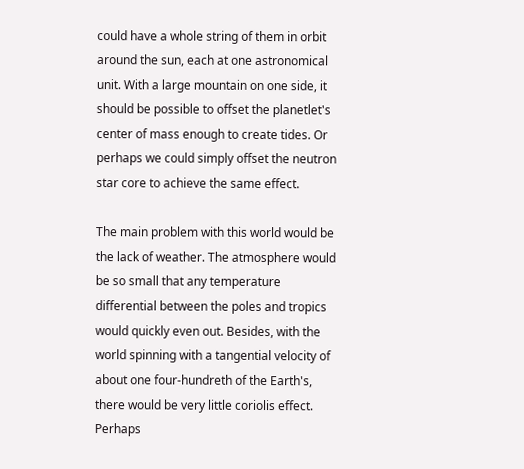could have a whole string of them in orbit around the sun, each at one astronomical unit. With a large mountain on one side, it should be possible to offset the planetlet's center of mass enough to create tides. Or perhaps we could simply offset the neutron star core to achieve the same effect.

The main problem with this world would be the lack of weather. The atmosphere would be so small that any temperature differential between the poles and tropics would quickly even out. Besides, with the world spinning with a tangential velocity of about one four-hundreth of the Earth's, there would be very little coriolis effect. Perhaps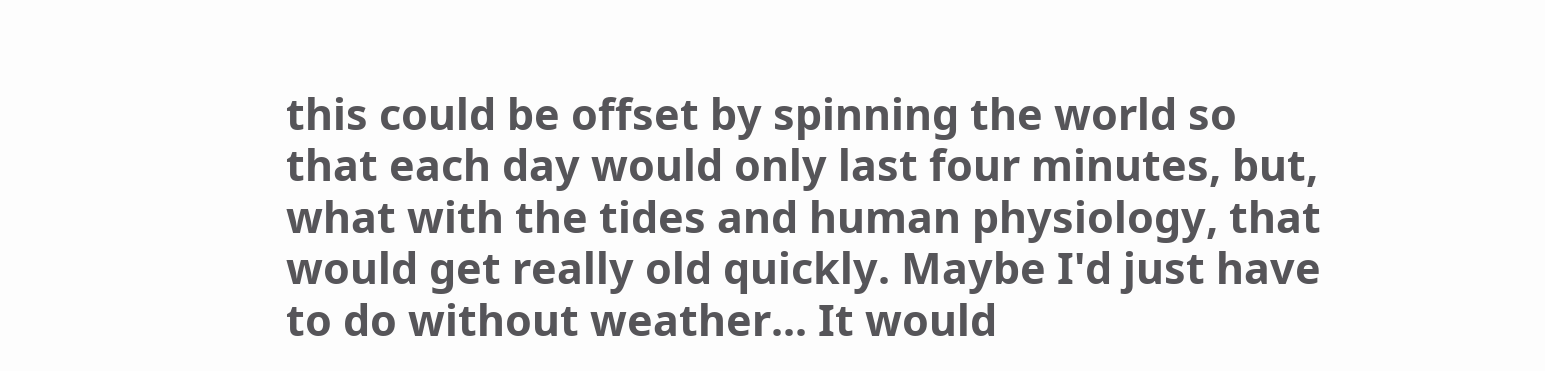this could be offset by spinning the world so that each day would only last four minutes, but, what with the tides and human physiology, that would get really old quickly. Maybe I'd just have to do without weather... It would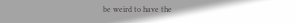be weird to have the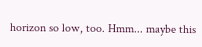horizon so low, too. Hmm... maybe this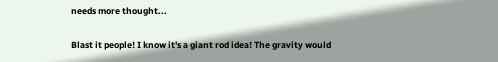needs more thought...

Blast it people! I know it's a giant rod idea! The gravity would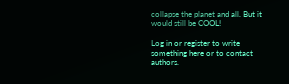collapse the planet and all. But it would still be COOL!

Log in or register to write something here or to contact authors.